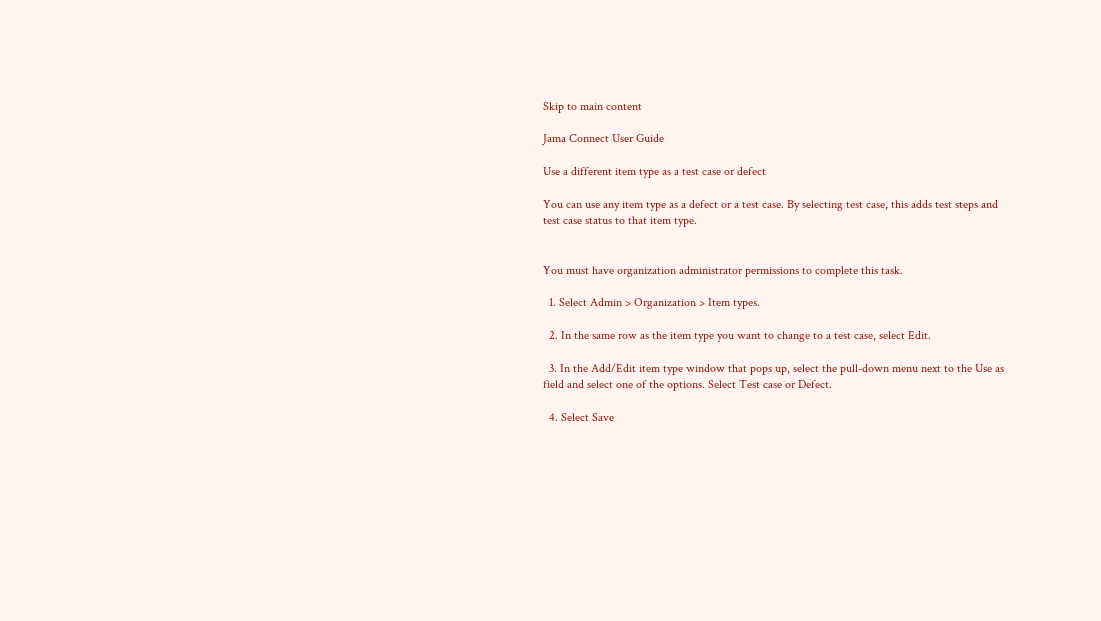Skip to main content

Jama Connect User Guide

Use a different item type as a test case or defect

You can use any item type as a defect or a test case. By selecting test case, this adds test steps and test case status to that item type.


You must have organization administrator permissions to complete this task.

  1. Select Admin > Organization > Item types.

  2. In the same row as the item type you want to change to a test case, select Edit.

  3. In the Add/Edit item type window that pops up, select the pull-down menu next to the Use as field and select one of the options. Select Test case or Defect.

  4. Select Save